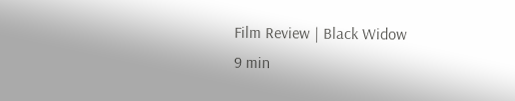Film Review | Black Widow
9 min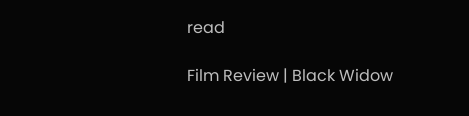read

Film Review | Black Widow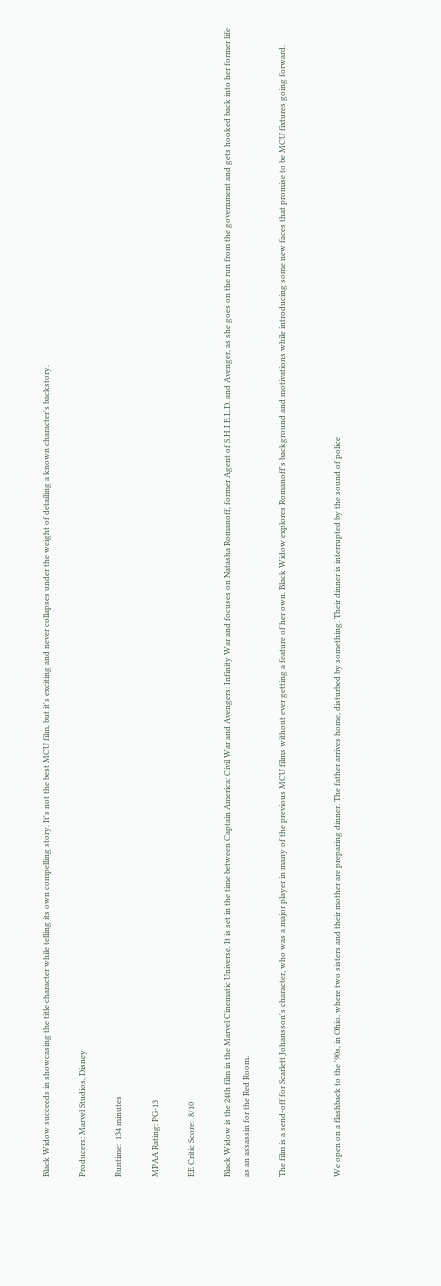Black Widow succeeds in showcasing the title character while telling its own compelling story. It's not the best MCU film, but it's exciting and never collapses under the weight of detailing a known character's backstory.

Producers: Marvel Studios, Disney

Runtime:  134 minutes

MPAA Rating: PG-13

EE Critic Score:  8/10

Black Widow is the 24th film in the Marvel Cinematic Universe. It is set in the time between Captain America: Civil War and Avengers: Infinity War and focuses on Natasha Romanoff, former Agent of S.H.I.E.L.D. and Avenger, as she goes on the run from the government and gets hooked back into her former life as an assassin for the Red Room.

The film is a send-off for Scarlett Johansson's character, who was a major player in many of the previous MCU films without ever getting a feature of her own. Black Widow explores Romanoff's background and motivations while introducing some new faces that promise to be MCU fixtures going forward.


We open on a flashback to the '90s, in Ohio, where two sisters and their mother are preparing dinner. The father arrives home, disturbed by something. Their dinner is interrupted by the sound of police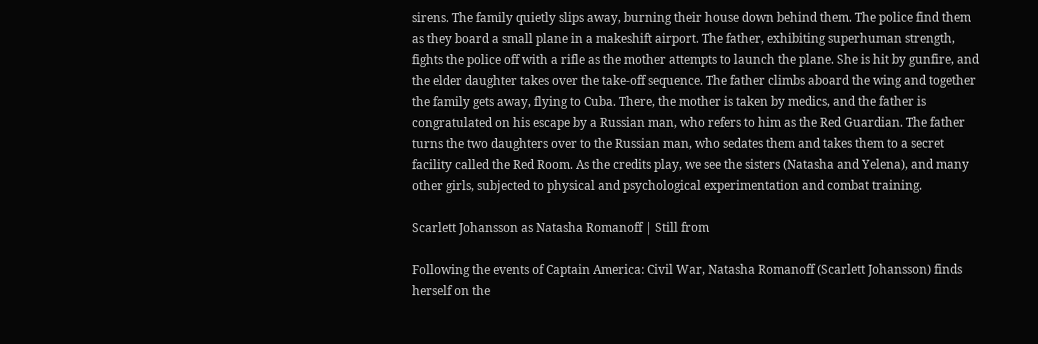sirens. The family quietly slips away, burning their house down behind them. The police find them as they board a small plane in a makeshift airport. The father, exhibiting superhuman strength, fights the police off with a rifle as the mother attempts to launch the plane. She is hit by gunfire, and the elder daughter takes over the take-off sequence. The father climbs aboard the wing and together the family gets away, flying to Cuba. There, the mother is taken by medics, and the father is congratulated on his escape by a Russian man, who refers to him as the Red Guardian. The father turns the two daughters over to the Russian man, who sedates them and takes them to a secret facility called the Red Room. As the credits play, we see the sisters (Natasha and Yelena), and many other girls, subjected to physical and psychological experimentation and combat training.

Scarlett Johansson as Natasha Romanoff | Still from

Following the events of Captain America: Civil War, Natasha Romanoff (Scarlett Johansson) finds herself on the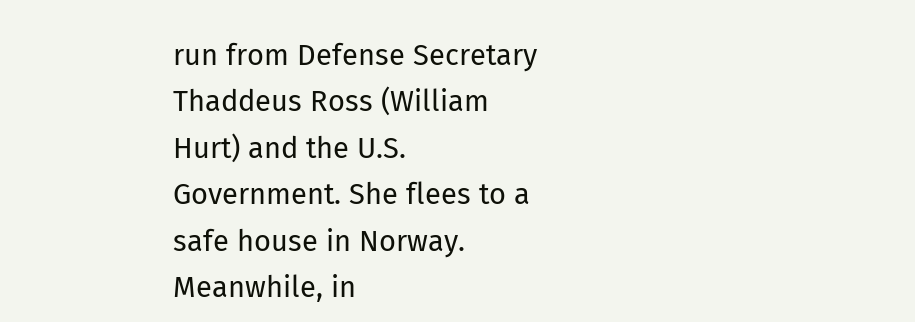run from Defense Secretary Thaddeus Ross (William Hurt) and the U.S. Government. She flees to a safe house in Norway. Meanwhile, in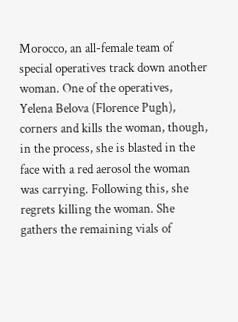Morocco, an all-female team of special operatives track down another woman. One of the operatives, Yelena Belova (Florence Pugh), corners and kills the woman, though, in the process, she is blasted in the face with a red aerosol the woman was carrying. Following this, she regrets killing the woman. She gathers the remaining vials of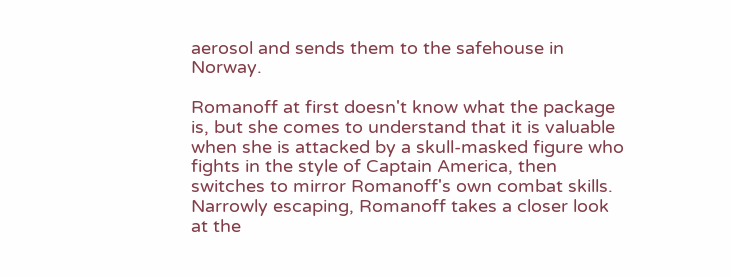aerosol and sends them to the safehouse in Norway.

Romanoff at first doesn't know what the package is, but she comes to understand that it is valuable when she is attacked by a skull-masked figure who fights in the style of Captain America, then switches to mirror Romanoff's own combat skills. Narrowly escaping, Romanoff takes a closer look at the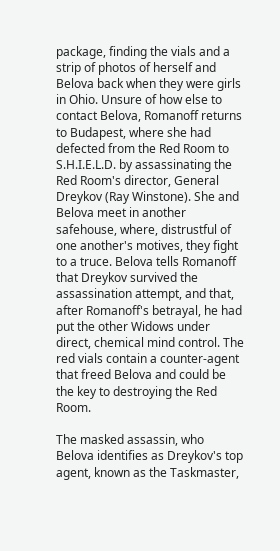package, finding the vials and a strip of photos of herself and Belova back when they were girls in Ohio. Unsure of how else to contact Belova, Romanoff returns to Budapest, where she had defected from the Red Room to S.H.I.E.L.D. by assassinating the Red Room's director, General Dreykov (Ray Winstone). She and Belova meet in another safehouse, where, distrustful of one another's motives, they fight to a truce. Belova tells Romanoff that Dreykov survived the assassination attempt, and that, after Romanoff's betrayal, he had put the other Widows under direct, chemical mind control. The red vials contain a counter-agent that freed Belova and could be the key to destroying the Red Room.

The masked assassin, who Belova identifies as Dreykov's top agent, known as the Taskmaster,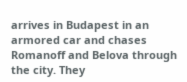arrives in Budapest in an armored car and chases Romanoff and Belova through the city. They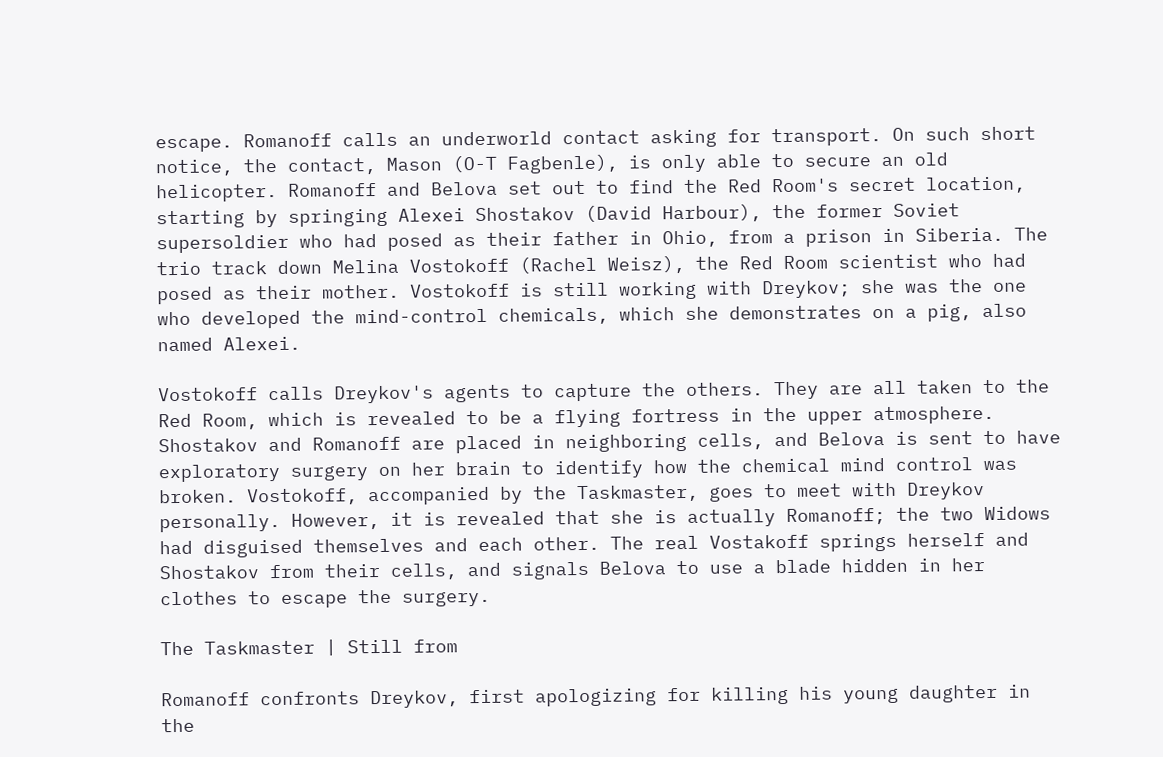escape. Romanoff calls an underworld contact asking for transport. On such short notice, the contact, Mason (O-T Fagbenle), is only able to secure an old helicopter. Romanoff and Belova set out to find the Red Room's secret location, starting by springing Alexei Shostakov (David Harbour), the former Soviet supersoldier who had posed as their father in Ohio, from a prison in Siberia. The trio track down Melina Vostokoff (Rachel Weisz), the Red Room scientist who had posed as their mother. Vostokoff is still working with Dreykov; she was the one who developed the mind-control chemicals, which she demonstrates on a pig, also named Alexei.

Vostokoff calls Dreykov's agents to capture the others. They are all taken to the Red Room, which is revealed to be a flying fortress in the upper atmosphere.  Shostakov and Romanoff are placed in neighboring cells, and Belova is sent to have exploratory surgery on her brain to identify how the chemical mind control was broken. Vostokoff, accompanied by the Taskmaster, goes to meet with Dreykov personally. However, it is revealed that she is actually Romanoff; the two Widows had disguised themselves and each other. The real Vostakoff springs herself and Shostakov from their cells, and signals Belova to use a blade hidden in her clothes to escape the surgery.

The Taskmaster | Still from

Romanoff confronts Dreykov, first apologizing for killing his young daughter in the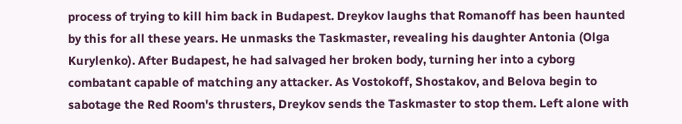process of trying to kill him back in Budapest. Dreykov laughs that Romanoff has been haunted by this for all these years. He unmasks the Taskmaster, revealing his daughter Antonia (Olga Kurylenko). After Budapest, he had salvaged her broken body, turning her into a cyborg combatant capable of matching any attacker. As Vostokoff, Shostakov, and Belova begin to sabotage the Red Room's thrusters, Dreykov sends the Taskmaster to stop them. Left alone with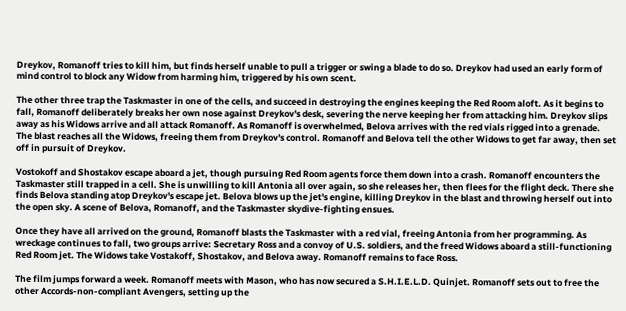Dreykov, Romanoff tries to kill him, but finds herself unable to pull a trigger or swing a blade to do so. Dreykov had used an early form of mind control to block any Widow from harming him, triggered by his own scent.

The other three trap the Taskmaster in one of the cells, and succeed in destroying the engines keeping the Red Room aloft. As it begins to fall, Romanoff deliberately breaks her own nose against Dreykov's desk, severing the nerve keeping her from attacking him. Dreykov slips away as his Widows arrive and all attack Romanoff. As Romanoff is overwhelmed, Belova arrives with the red vials rigged into a grenade. The blast reaches all the Widows, freeing them from Dreykov's control. Romanoff and Belova tell the other Widows to get far away, then set off in pursuit of Dreykov.

Vostokoff and Shostakov escape aboard a jet, though pursuing Red Room agents force them down into a crash. Romanoff encounters the Taskmaster still trapped in a cell. She is unwilling to kill Antonia all over again, so she releases her, then flees for the flight deck. There she finds Belova standing atop Dreykov's escape jet. Belova blows up the jet's engine, killing Dreykov in the blast and throwing herself out into the open sky. A scene of Belova, Romanoff, and the Taskmaster skydive-fighting ensues.

Once they have all arrived on the ground, Romanoff blasts the Taskmaster with a red vial, freeing Antonia from her programming. As wreckage continues to fall, two groups arrive: Secretary Ross and a convoy of U.S. soldiers, and the freed Widows aboard a still-functioning Red Room jet. The Widows take Vostakoff, Shostakov, and Belova away. Romanoff remains to face Ross.

The film jumps forward a week. Romanoff meets with Mason, who has now secured a S.H.I.E.L.D. Quinjet. Romanoff sets out to free the other Accords-non-compliant Avengers, setting up the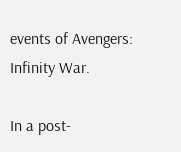events of Avengers: Infinity War.

In a post-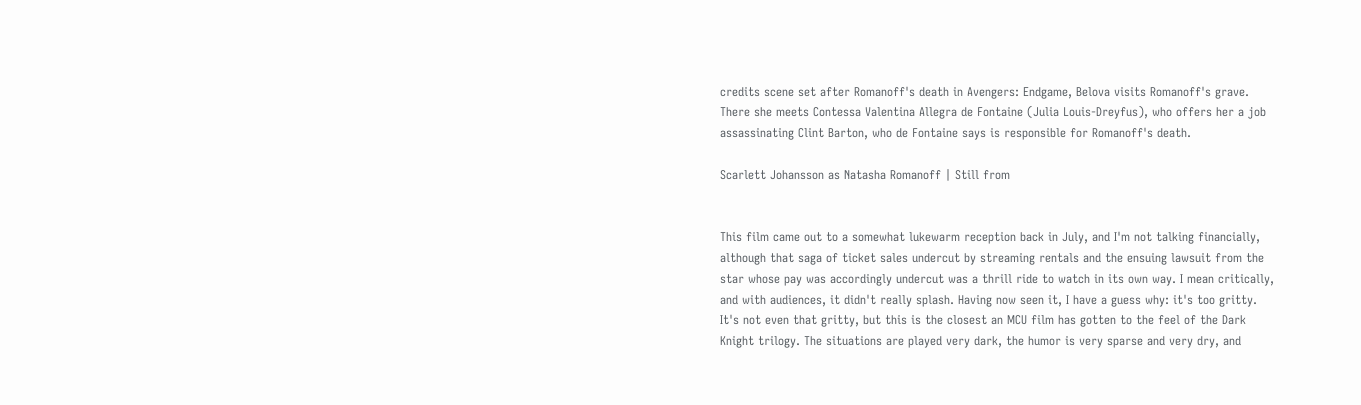credits scene set after Romanoff's death in Avengers: Endgame, Belova visits Romanoff's grave. There she meets Contessa Valentina Allegra de Fontaine (Julia Louis-Dreyfus), who offers her a job assassinating Clint Barton, who de Fontaine says is responsible for Romanoff's death.

Scarlett Johansson as Natasha Romanoff | Still from


This film came out to a somewhat lukewarm reception back in July, and I'm not talking financially, although that saga of ticket sales undercut by streaming rentals and the ensuing lawsuit from the star whose pay was accordingly undercut was a thrill ride to watch in its own way. I mean critically, and with audiences, it didn't really splash. Having now seen it, I have a guess why: it's too gritty. It's not even that gritty, but this is the closest an MCU film has gotten to the feel of the Dark Knight trilogy. The situations are played very dark, the humor is very sparse and very dry, and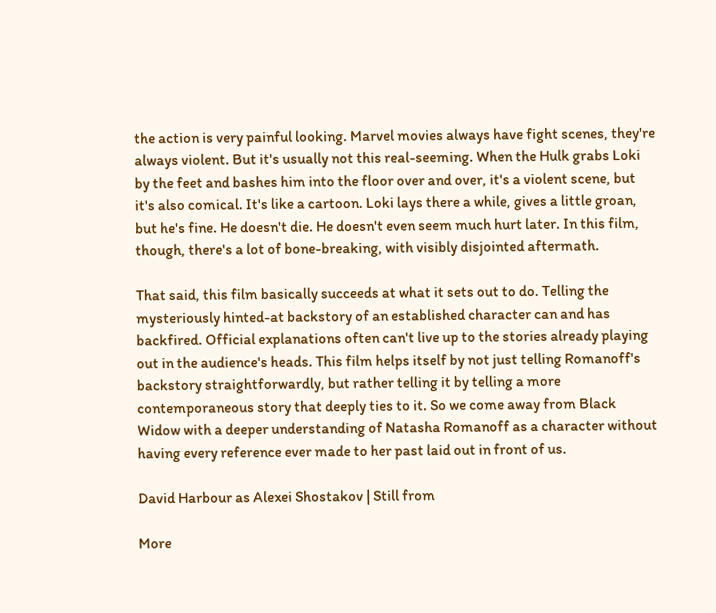the action is very painful looking. Marvel movies always have fight scenes, they're always violent. But it's usually not this real-seeming. When the Hulk grabs Loki by the feet and bashes him into the floor over and over, it's a violent scene, but it's also comical. It's like a cartoon. Loki lays there a while, gives a little groan, but he's fine. He doesn't die. He doesn't even seem much hurt later. In this film, though, there's a lot of bone-breaking, with visibly disjointed aftermath.

That said, this film basically succeeds at what it sets out to do. Telling the mysteriously hinted-at backstory of an established character can and has backfired. Official explanations often can't live up to the stories already playing out in the audience's heads. This film helps itself by not just telling Romanoff's backstory straightforwardly, but rather telling it by telling a more contemporaneous story that deeply ties to it. So we come away from Black Widow with a deeper understanding of Natasha Romanoff as a character without having every reference ever made to her past laid out in front of us.

David Harbour as Alexei Shostakov | Still from

More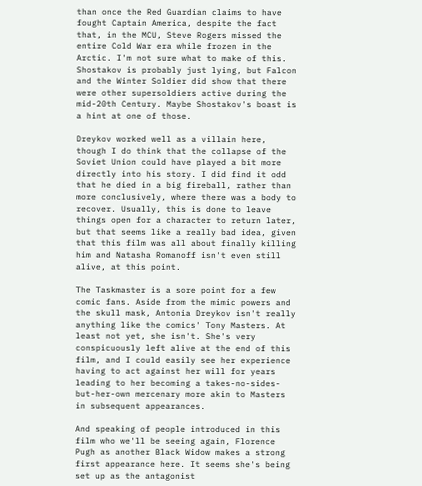than once the Red Guardian claims to have fought Captain America, despite the fact that, in the MCU, Steve Rogers missed the entire Cold War era while frozen in the Arctic. I'm not sure what to make of this. Shostakov is probably just lying, but Falcon and the Winter Soldier did show that there were other supersoldiers active during the mid-20th Century. Maybe Shostakov's boast is a hint at one of those.

Dreykov worked well as a villain here, though I do think that the collapse of the Soviet Union could have played a bit more directly into his story. I did find it odd that he died in a big fireball, rather than more conclusively, where there was a body to recover. Usually, this is done to leave things open for a character to return later, but that seems like a really bad idea, given that this film was all about finally killing him and Natasha Romanoff isn't even still alive, at this point.

The Taskmaster is a sore point for a few comic fans. Aside from the mimic powers and the skull mask, Antonia Dreykov isn't really anything like the comics' Tony Masters. At least not yet, she isn't. She's very conspicuously left alive at the end of this film, and I could easily see her experience having to act against her will for years leading to her becoming a takes-no-sides-but-her-own mercenary more akin to Masters in subsequent appearances.

And speaking of people introduced in this film who we'll be seeing again, Florence Pugh as another Black Widow makes a strong first appearance here. It seems she's being set up as the antagonist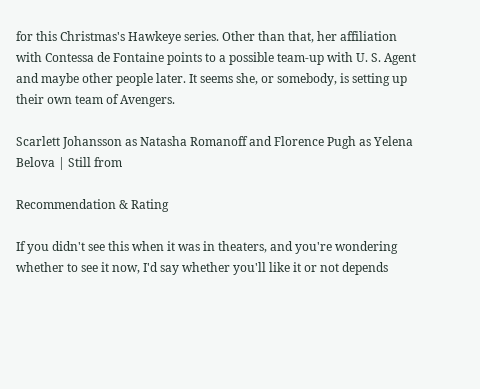for this Christmas's Hawkeye series. Other than that, her affiliation with Contessa de Fontaine points to a possible team-up with U. S. Agent and maybe other people later. It seems she, or somebody, is setting up their own team of Avengers.

Scarlett Johansson as Natasha Romanoff and Florence Pugh as Yelena Belova | Still from

Recommendation & Rating

If you didn't see this when it was in theaters, and you're wondering whether to see it now, I'd say whether you'll like it or not depends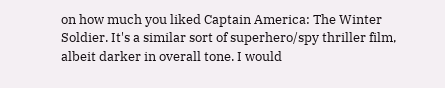on how much you liked Captain America: The Winter Soldier. It's a similar sort of superhero/spy thriller film, albeit darker in overall tone. I would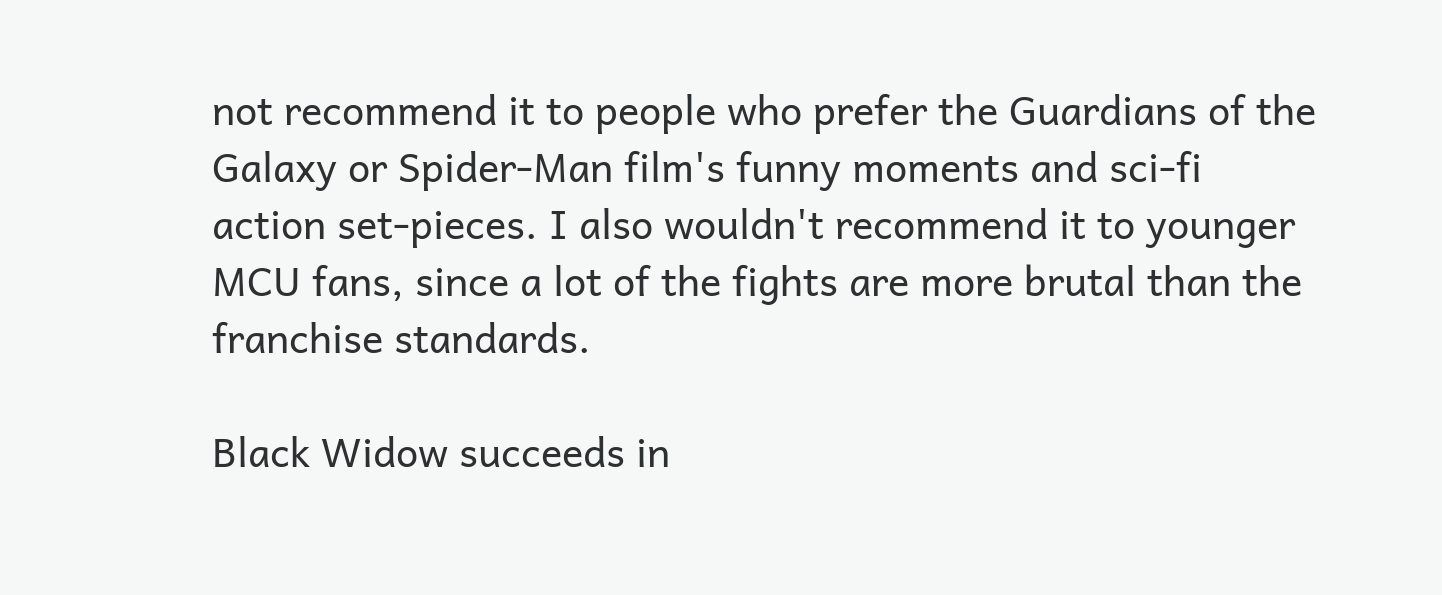not recommend it to people who prefer the Guardians of the Galaxy or Spider-Man film's funny moments and sci-fi action set-pieces. I also wouldn't recommend it to younger MCU fans, since a lot of the fights are more brutal than the franchise standards.

Black Widow succeeds in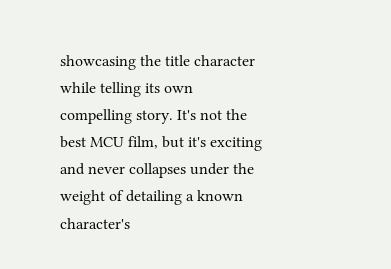showcasing the title character while telling its own compelling story. It's not the best MCU film, but it's exciting and never collapses under the weight of detailing a known character's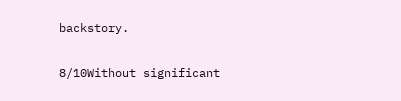backstory.

8/10Without significant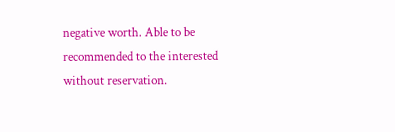negative worth. Able to be recommended to the interested without reservation.